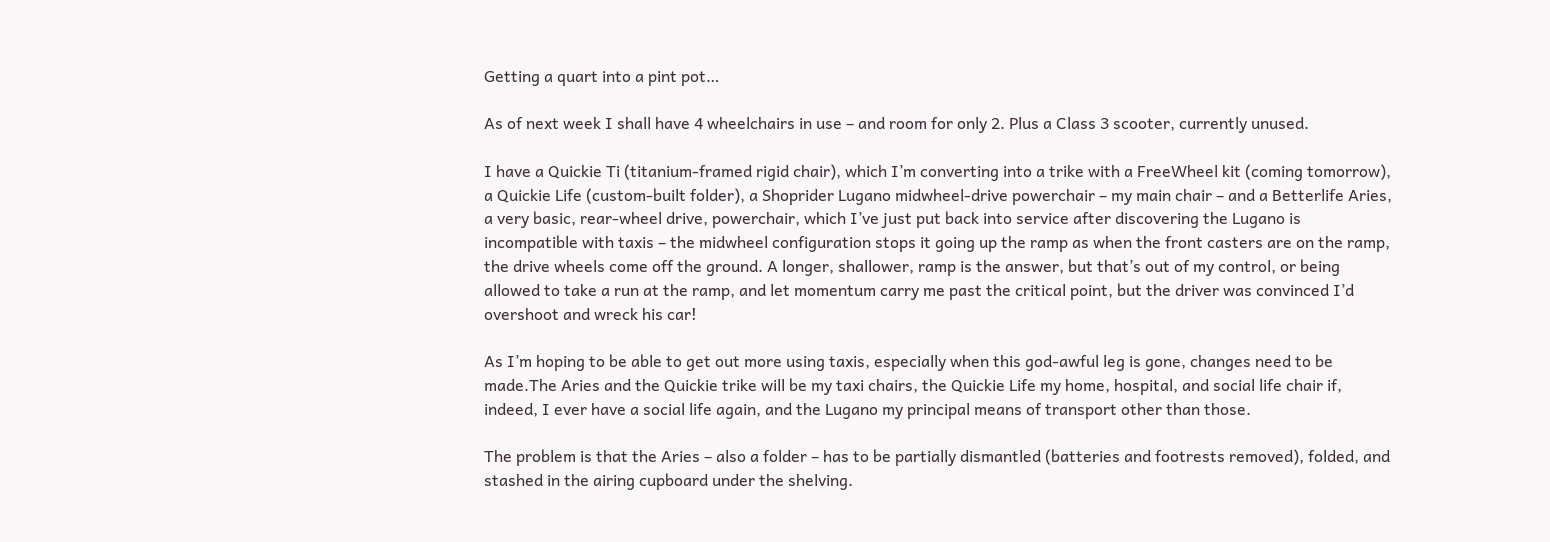Getting a quart into a pint pot…

As of next week I shall have 4 wheelchairs in use – and room for only 2. Plus a Class 3 scooter, currently unused.

I have a Quickie Ti (titanium-framed rigid chair), which I’m converting into a trike with a FreeWheel kit (coming tomorrow), a Quickie Life (custom-built folder), a Shoprider Lugano midwheel-drive powerchair – my main chair – and a Betterlife Aries, a very basic, rear-wheel drive, powerchair, which I’ve just put back into service after discovering the Lugano is incompatible with taxis – the midwheel configuration stops it going up the ramp as when the front casters are on the ramp, the drive wheels come off the ground. A longer, shallower, ramp is the answer, but that’s out of my control, or being allowed to take a run at the ramp, and let momentum carry me past the critical point, but the driver was convinced I’d overshoot and wreck his car!

As I’m hoping to be able to get out more using taxis, especially when this god-awful leg is gone, changes need to be made.The Aries and the Quickie trike will be my taxi chairs, the Quickie Life my home, hospital, and social life chair if, indeed, I ever have a social life again, and the Lugano my principal means of transport other than those.

The problem is that the Aries – also a folder – has to be partially dismantled (batteries and footrests removed), folded, and stashed in the airing cupboard under the shelving.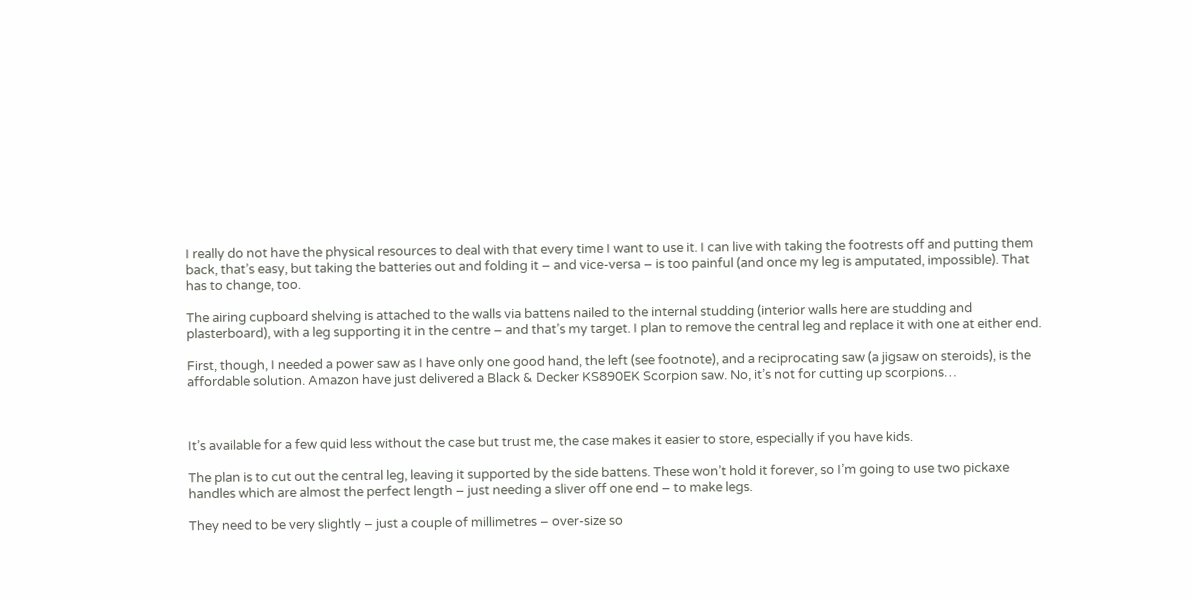I really do not have the physical resources to deal with that every time I want to use it. I can live with taking the footrests off and putting them back, that’s easy, but taking the batteries out and folding it – and vice-versa – is too painful (and once my leg is amputated, impossible). That has to change, too.

The airing cupboard shelving is attached to the walls via battens nailed to the internal studding (interior walls here are studding and plasterboard), with a leg supporting it in the centre – and that’s my target. I plan to remove the central leg and replace it with one at either end.

First, though, I needed a power saw as I have only one good hand, the left (see footnote), and a reciprocating saw (a jigsaw on steroids), is the affordable solution. Amazon have just delivered a Black & Decker KS890EK Scorpion saw. No, it’s not for cutting up scorpions…



It’s available for a few quid less without the case but trust me, the case makes it easier to store, especially if you have kids.

The plan is to cut out the central leg, leaving it supported by the side battens. These won’t hold it forever, so I’m going to use two pickaxe handles which are almost the perfect length – just needing a sliver off one end – to make legs.

They need to be very slightly – just a couple of millimetres – over-size so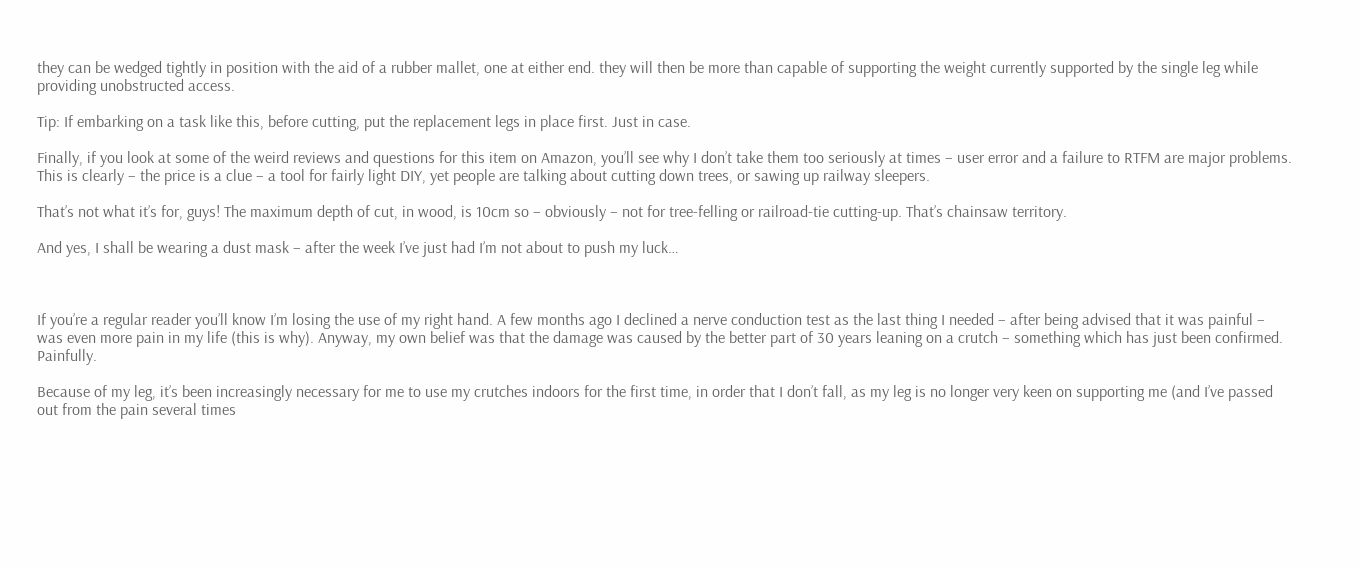they can be wedged tightly in position with the aid of a rubber mallet, one at either end. they will then be more than capable of supporting the weight currently supported by the single leg while providing unobstructed access.

Tip: If embarking on a task like this, before cutting, put the replacement legs in place first. Just in case.

Finally, if you look at some of the weird reviews and questions for this item on Amazon, you’ll see why I don’t take them too seriously at times – user error and a failure to RTFM are major problems. This is clearly – the price is a clue – a tool for fairly light DIY, yet people are talking about cutting down trees, or sawing up railway sleepers.

That’s not what it’s for, guys! The maximum depth of cut, in wood, is 10cm so – obviously – not for tree-felling or railroad-tie cutting-up. That’s chainsaw territory.

And yes, I shall be wearing a dust mask – after the week I’ve just had I’m not about to push my luck…



If you’re a regular reader you’ll know I’m losing the use of my right hand. A few months ago I declined a nerve conduction test as the last thing I needed – after being advised that it was painful – was even more pain in my life (this is why). Anyway, my own belief was that the damage was caused by the better part of 30 years leaning on a crutch – something which has just been confirmed. Painfully.

Because of my leg, it’s been increasingly necessary for me to use my crutches indoors for the first time, in order that I don’t fall, as my leg is no longer very keen on supporting me (and I’ve passed out from the pain several times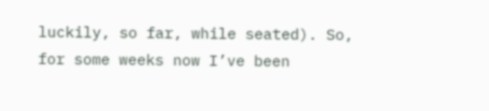luckily, so far, while seated). So, for some weeks now I’ve been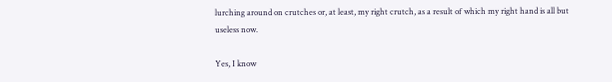lurching around on crutches or, at least, my right crutch, as a result of which my right hand is all but useless now.

Yes, I know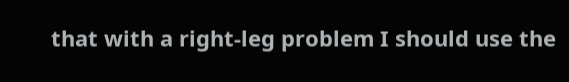that with a right-leg problem I should use the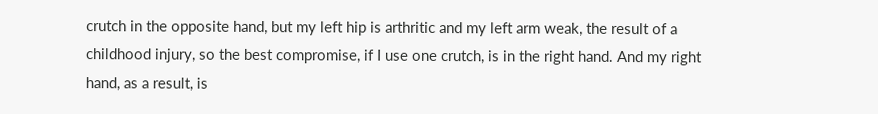crutch in the opposite hand, but my left hip is arthritic and my left arm weak, the result of a childhood injury, so the best compromise, if I use one crutch, is in the right hand. And my right hand, as a result, is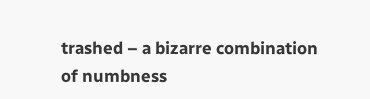trashed – a bizarre combination of numbness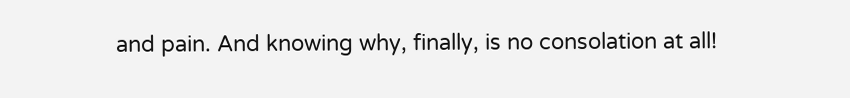and pain. And knowing why, finally, is no consolation at all!